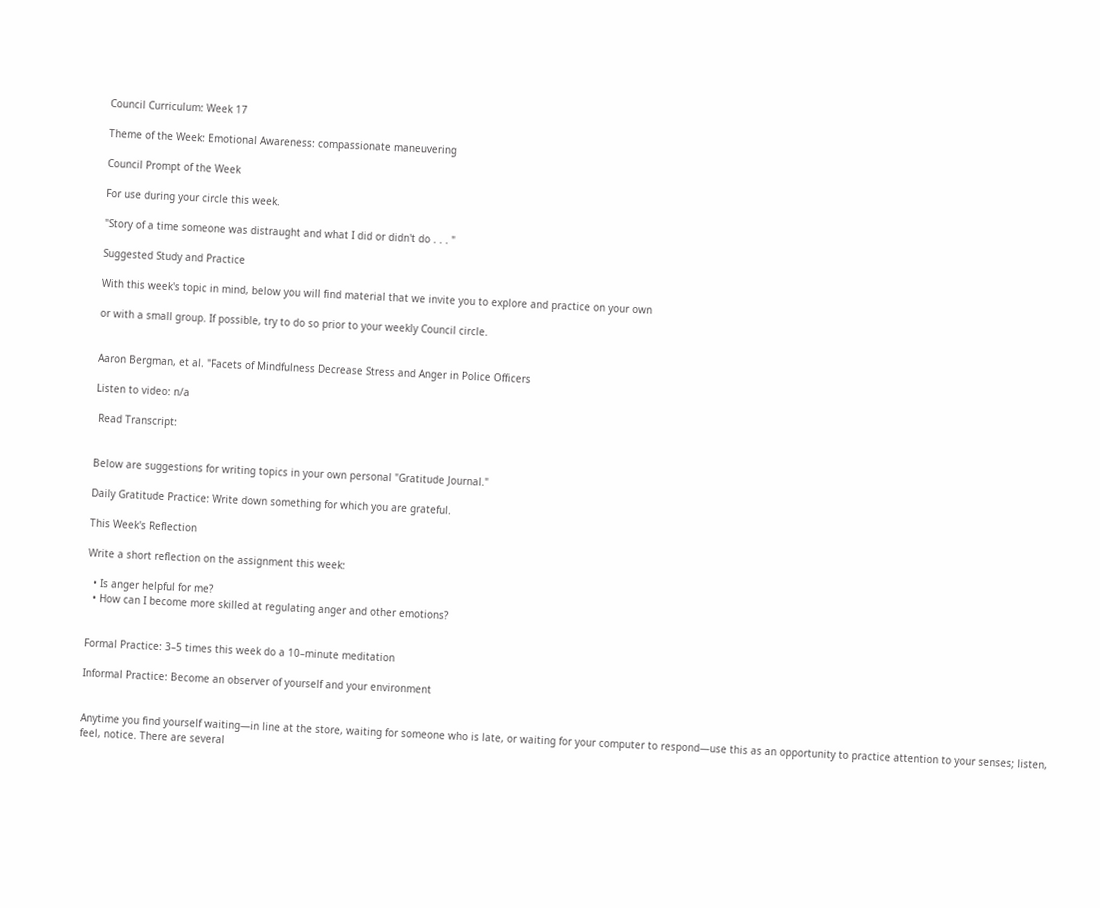Council Curriculum: Week 17

Theme of the Week: Emotional Awareness: compassionate maneuvering

Council Prompt of the Week

For use during your circle this week.

"Story of a time someone was distraught and what I did or didn't do . . . "

Suggested Study and Practice

With this week's topic in mind, below you will find material that we invite you to explore and practice on your own

or with a small group. If possible, try to do so prior to your weekly Council circle.


Aaron Bergman, et al. "Facets of Mindfulness Decrease Stress and Anger in Police Officers

Listen to video: n/a

 Read Transcript:


Below are suggestions for writing topics in your own personal "Gratitude Journal."

Daily Gratitude Practice: Write down something for which you are grateful.

This Week's Reflection

Write a short reflection on the assignment this week:

  • Is anger helpful for me?
  • How can I become more skilled at regulating anger and other emotions?


Formal Practice: 3–5 times this week do a 10–minute meditation

Informal Practice: Become an observer of yourself and your environment


Anytime you find yourself waiting—in line at the store, waiting for someone who is late, or waiting for your computer to respond—use this as an opportunity to practice attention to your senses; listen, feel, notice. There are several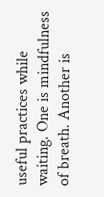useful practices while waiting. One is mindfulness of breath. Another is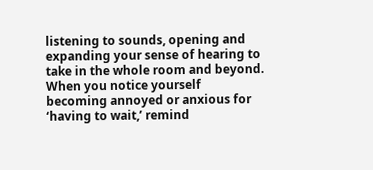listening to sounds, opening and expanding your sense of hearing to take in the whole room and beyond. When you notice yourself becoming annoyed or anxious for ‘having to wait,’ remind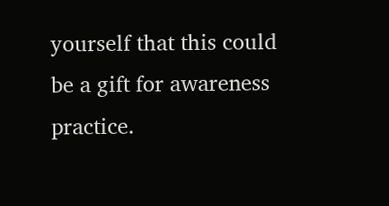yourself that this could be a gift for awareness practice.